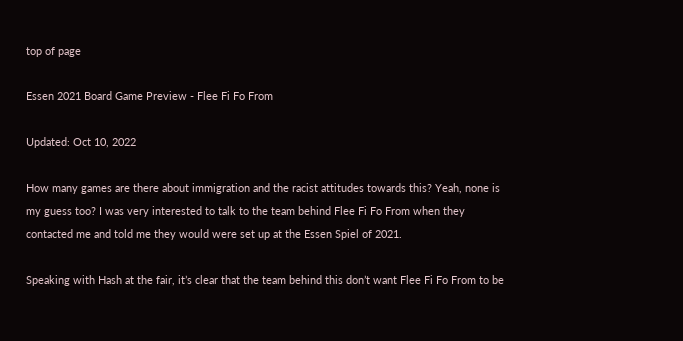top of page

Essen 2021 Board Game Preview - Flee Fi Fo From

Updated: Oct 10, 2022

How many games are there about immigration and the racist attitudes towards this? Yeah, none is my guess too? I was very interested to talk to the team behind Flee Fi Fo From when they contacted me and told me they would were set up at the Essen Spiel of 2021.

Speaking with Hash at the fair, it’s clear that the team behind this don’t want Flee Fi Fo From to be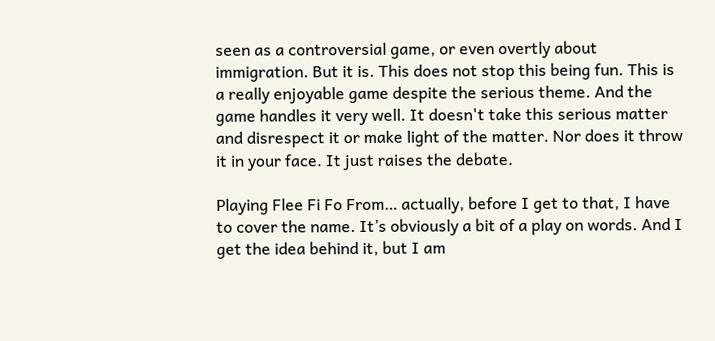seen as a controversial game, or even overtly about immigration. But it is. This does not stop this being fun. This is a really enjoyable game despite the serious theme. And the game handles it very well. It doesn't take this serious matter and disrespect it or make light of the matter. Nor does it throw it in your face. It just raises the debate.

Playing Flee Fi Fo From… actually, before I get to that, I have to cover the name. It’s obviously a bit of a play on words. And I get the idea behind it, but I am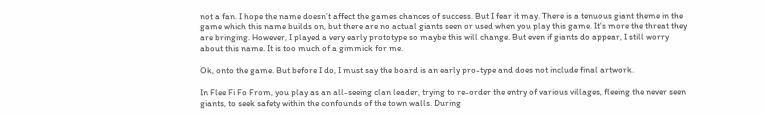not a fan. I hope the name doesn’t affect the games chances of success. But I fear it may. There is a tenuous giant theme in the game which this name builds on, but there are no actual giants seen or used when you play this game. It's more the threat they are bringing. However, I played a very early prototype so maybe this will change. But even if giants do appear, I still worry about this name. It is too much of a gimmick for me.

Ok, onto the game. But before I do, I must say the board is an early pro-type and does not include final artwork.

In Flee Fi Fo From, you play as an all-seeing clan leader, trying to re-order the entry of various villages, fleeing the never seen giants, to seek safety within the confounds of the town walls. During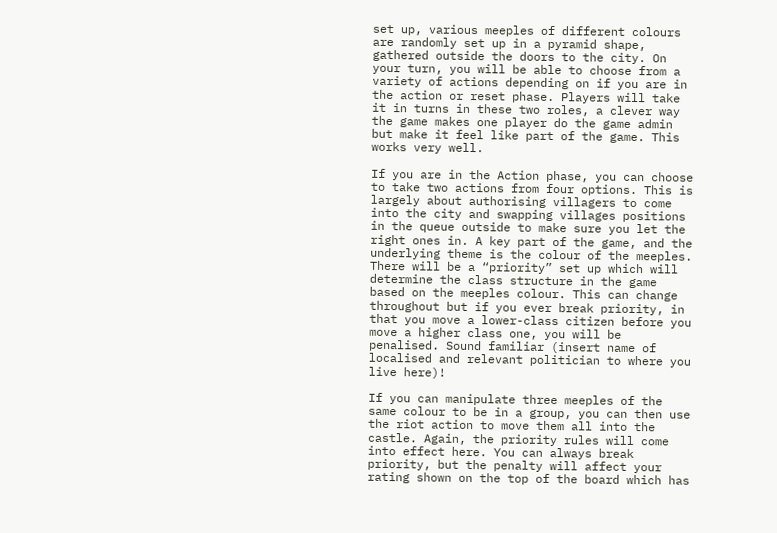set up, various meeples of different colours are randomly set up in a pyramid shape, gathered outside the doors to the city. On your turn, you will be able to choose from a variety of actions depending on if you are in the action or reset phase. Players will take it in turns in these two roles, a clever way the game makes one player do the game admin but make it feel like part of the game. This works very well.

If you are in the Action phase, you can choose to take two actions from four options. This is largely about authorising villagers to come into the city and swapping villages positions in the queue outside to make sure you let the right ones in. A key part of the game, and the underlying theme is the colour of the meeples. There will be a “priority” set up which will determine the class structure in the game based on the meeples colour. This can change throughout but if you ever break priority, in that you move a lower-class citizen before you move a higher class one, you will be penalised. Sound familiar (insert name of localised and relevant politician to where you live here)!

If you can manipulate three meeples of the same colour to be in a group, you can then use the riot action to move them all into the castle. Again, the priority rules will come into effect here. You can always break priority, but the penalty will affect your rating shown on the top of the board which has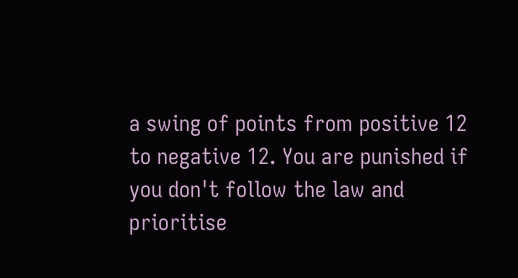a swing of points from positive 12 to negative 12. You are punished if you don't follow the law and prioritise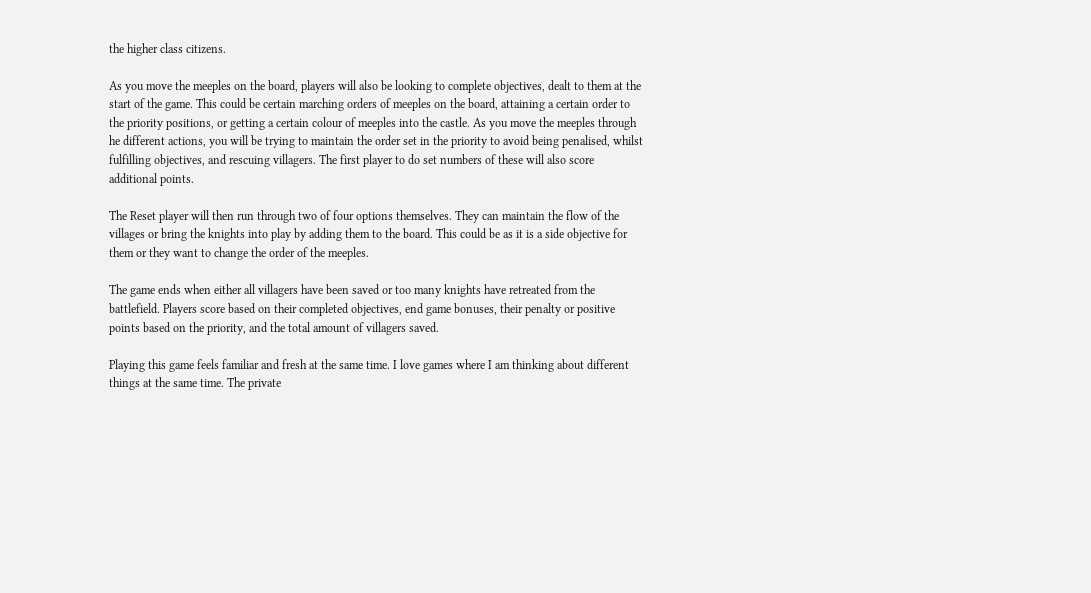the higher class citizens.

As you move the meeples on the board, players will also be looking to complete objectives, dealt to them at the start of the game. This could be certain marching orders of meeples on the board, attaining a certain order to the priority positions, or getting a certain colour of meeples into the castle. As you move the meeples through he different actions, you will be trying to maintain the order set in the priority to avoid being penalised, whilst fulfilling objectives, and rescuing villagers. The first player to do set numbers of these will also score additional points.

The Reset player will then run through two of four options themselves. They can maintain the flow of the villages or bring the knights into play by adding them to the board. This could be as it is a side objective for them or they want to change the order of the meeples.

The game ends when either all villagers have been saved or too many knights have retreated from the battlefield. Players score based on their completed objectives, end game bonuses, their penalty or positive points based on the priority, and the total amount of villagers saved.

Playing this game feels familiar and fresh at the same time. I love games where I am thinking about different things at the same time. The private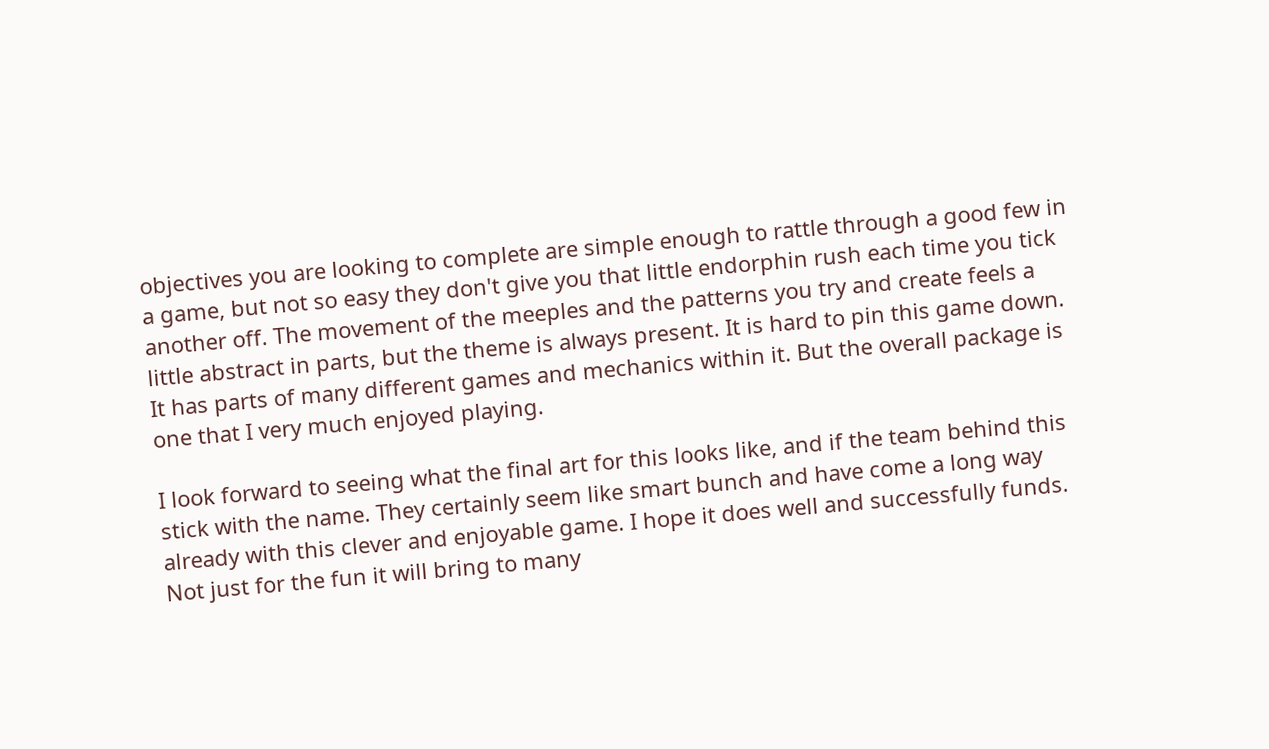objectives you are looking to complete are simple enough to rattle through a good few in a game, but not so easy they don't give you that little endorphin rush each time you tick another off. The movement of the meeples and the patterns you try and create feels a little abstract in parts, but the theme is always present. It is hard to pin this game down. It has parts of many different games and mechanics within it. But the overall package is one that I very much enjoyed playing.

I look forward to seeing what the final art for this looks like, and if the team behind this stick with the name. They certainly seem like smart bunch and have come a long way already with this clever and enjoyable game. I hope it does well and successfully funds. Not just for the fun it will bring to many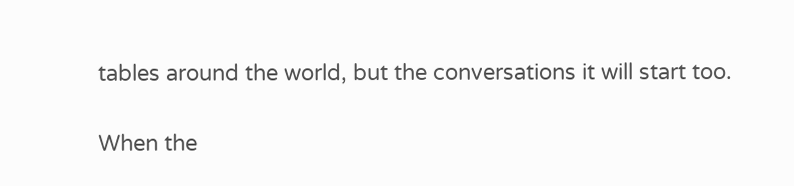tables around the world, but the conversations it will start too.

When the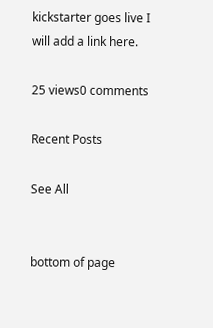kickstarter goes live I will add a link here.

25 views0 comments

Recent Posts

See All


bottom of page